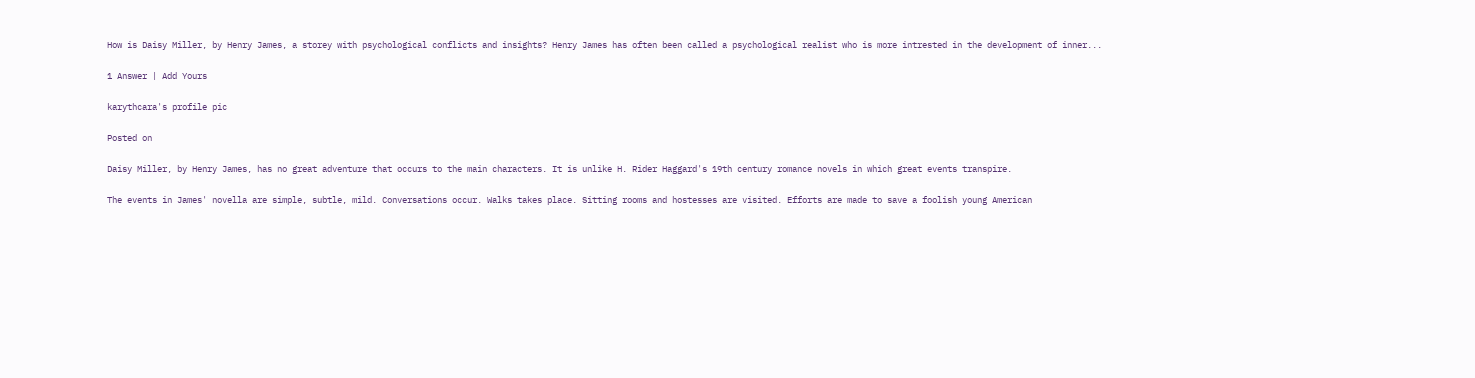How is Daisy Miller, by Henry James, a storey with psychological conflicts and insights? Henry James has often been called a psychological realist who is more intrested in the development of inner...

1 Answer | Add Yours

karythcara's profile pic

Posted on

Daisy Miller, by Henry James, has no great adventure that occurs to the main characters. It is unlike H. Rider Haggard's 19th century romance novels in which great events transpire.

The events in James' novella are simple, subtle, mild. Conversations occur. Walks takes place. Sitting rooms and hostesses are visited. Efforts are made to save a foolish young American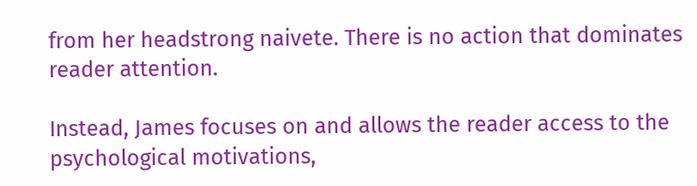from her headstrong naivete. There is no action that dominates reader attention.

Instead, James focuses on and allows the reader access to the psychological motivations,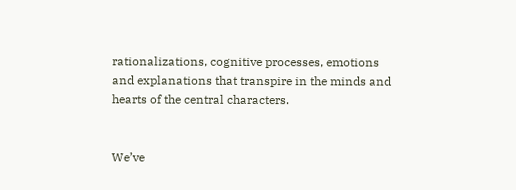rationalizations, cognitive processes, emotions and explanations that transpire in the minds and hearts of the central characters.


We’ve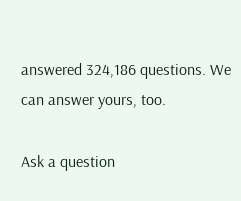answered 324,186 questions. We can answer yours, too.

Ask a question